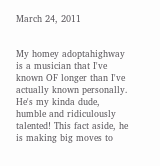March 24, 2011


My homey adoptahighway is a musician that I've known OF longer than I've actually known personally. He's my kinda dude, humble and ridiculously talented! This fact aside, he is making big moves to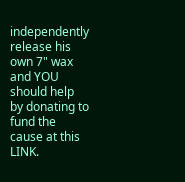independently release his own 7" wax and YOU should help by donating to fund the cause at this LINK.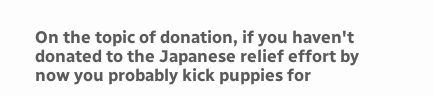On the topic of donation, if you haven't donated to the Japanese relief effort by now you probably kick puppies for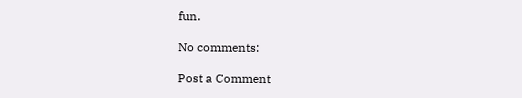fun.

No comments:

Post a Comment